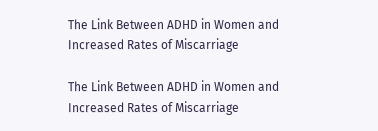The Link Between ADHD in Women and Increased Rates of Miscarriage

The Link Between ADHD in Women and Increased Rates of Miscarriage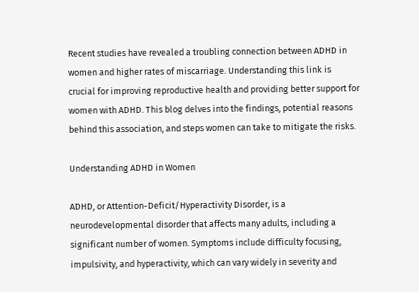Recent studies have revealed a troubling connection between ADHD in women and higher rates of miscarriage. Understanding this link is crucial for improving reproductive health and providing better support for women with ADHD. This blog delves into the findings, potential reasons behind this association, and steps women can take to mitigate the risks.

Understanding ADHD in Women

ADHD, or Attention-Deficit/Hyperactivity Disorder, is a neurodevelopmental disorder that affects many adults, including a significant number of women. Symptoms include difficulty focusing, impulsivity, and hyperactivity, which can vary widely in severity and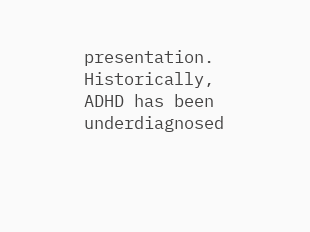presentation. Historically, ADHD has been underdiagnosed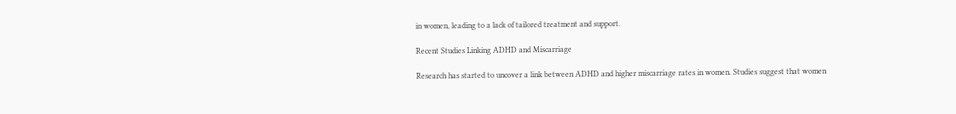in women, leading to a lack of tailored treatment and support.

Recent Studies Linking ADHD and Miscarriage

Research has started to uncover a link between ADHD and higher miscarriage rates in women. Studies suggest that women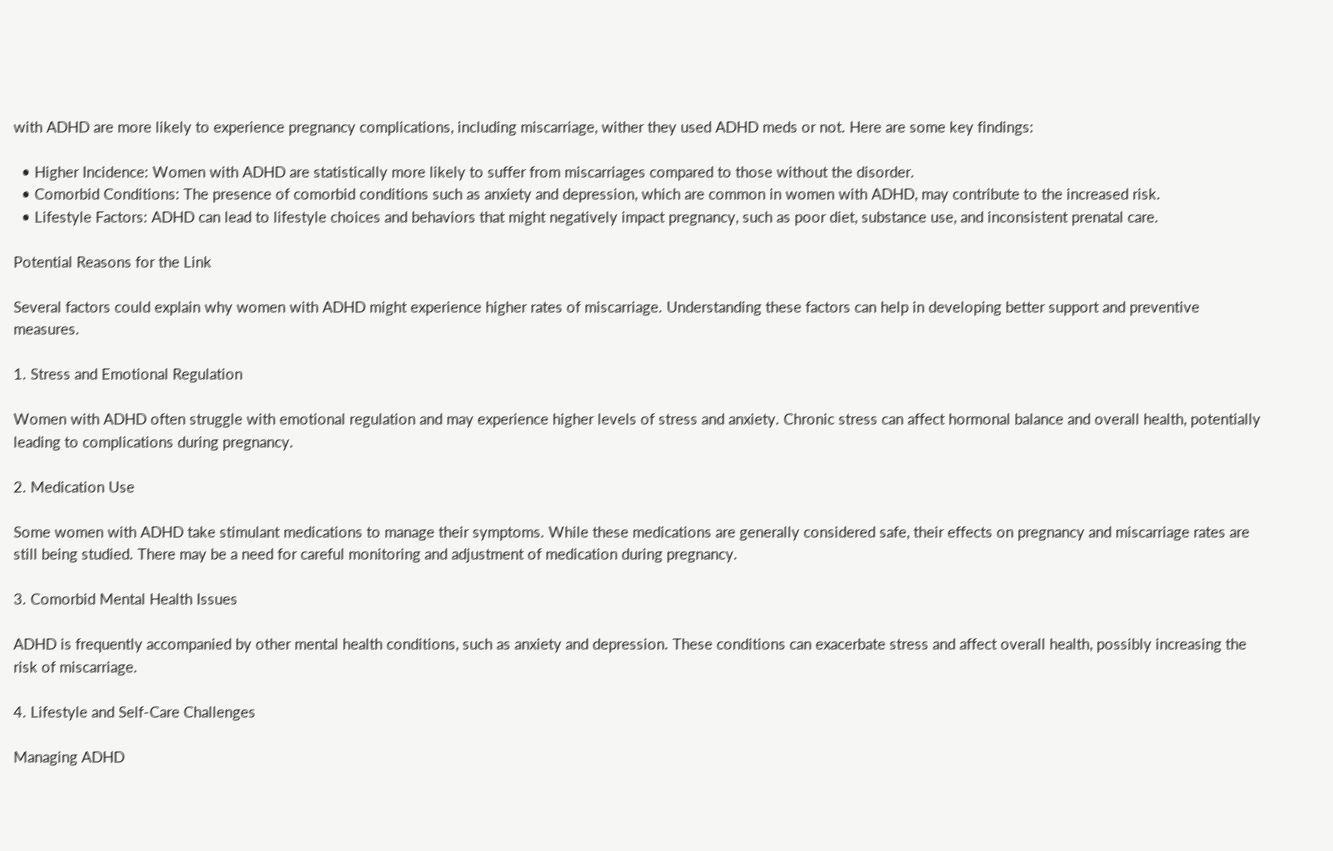with ADHD are more likely to experience pregnancy complications, including miscarriage, wither they used ADHD meds or not. Here are some key findings:

  • Higher Incidence: Women with ADHD are statistically more likely to suffer from miscarriages compared to those without the disorder.
  • Comorbid Conditions: The presence of comorbid conditions such as anxiety and depression, which are common in women with ADHD, may contribute to the increased risk.
  • Lifestyle Factors: ADHD can lead to lifestyle choices and behaviors that might negatively impact pregnancy, such as poor diet, substance use, and inconsistent prenatal care.

Potential Reasons for the Link

Several factors could explain why women with ADHD might experience higher rates of miscarriage. Understanding these factors can help in developing better support and preventive measures.

1. Stress and Emotional Regulation

Women with ADHD often struggle with emotional regulation and may experience higher levels of stress and anxiety. Chronic stress can affect hormonal balance and overall health, potentially leading to complications during pregnancy.

2. Medication Use

Some women with ADHD take stimulant medications to manage their symptoms. While these medications are generally considered safe, their effects on pregnancy and miscarriage rates are still being studied. There may be a need for careful monitoring and adjustment of medication during pregnancy.

3. Comorbid Mental Health Issues

ADHD is frequently accompanied by other mental health conditions, such as anxiety and depression. These conditions can exacerbate stress and affect overall health, possibly increasing the risk of miscarriage.

4. Lifestyle and Self-Care Challenges

Managing ADHD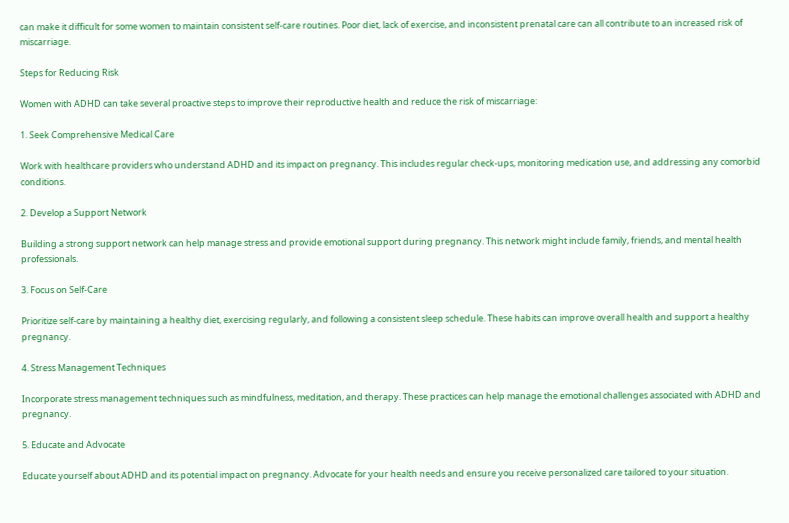can make it difficult for some women to maintain consistent self-care routines. Poor diet, lack of exercise, and inconsistent prenatal care can all contribute to an increased risk of miscarriage.

Steps for Reducing Risk

Women with ADHD can take several proactive steps to improve their reproductive health and reduce the risk of miscarriage:

1. Seek Comprehensive Medical Care

Work with healthcare providers who understand ADHD and its impact on pregnancy. This includes regular check-ups, monitoring medication use, and addressing any comorbid conditions.

2. Develop a Support Network

Building a strong support network can help manage stress and provide emotional support during pregnancy. This network might include family, friends, and mental health professionals.

3. Focus on Self-Care

Prioritize self-care by maintaining a healthy diet, exercising regularly, and following a consistent sleep schedule. These habits can improve overall health and support a healthy pregnancy.

4. Stress Management Techniques

Incorporate stress management techniques such as mindfulness, meditation, and therapy. These practices can help manage the emotional challenges associated with ADHD and pregnancy.

5. Educate and Advocate

Educate yourself about ADHD and its potential impact on pregnancy. Advocate for your health needs and ensure you receive personalized care tailored to your situation.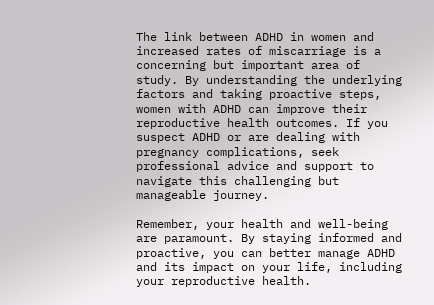The link between ADHD in women and increased rates of miscarriage is a concerning but important area of study. By understanding the underlying factors and taking proactive steps, women with ADHD can improve their reproductive health outcomes. If you suspect ADHD or are dealing with pregnancy complications, seek professional advice and support to navigate this challenging but manageable journey.

Remember, your health and well-being are paramount. By staying informed and proactive, you can better manage ADHD and its impact on your life, including your reproductive health.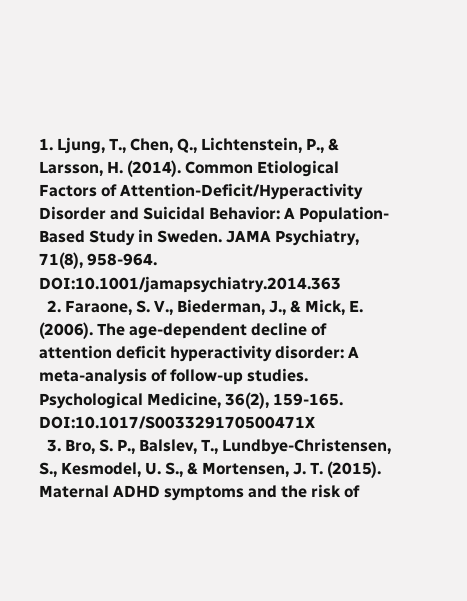1. Ljung, T., Chen, Q., Lichtenstein, P., & Larsson, H. (2014). Common Etiological Factors of Attention-Deficit/Hyperactivity Disorder and Suicidal Behavior: A Population-Based Study in Sweden. JAMA Psychiatry, 71(8), 958-964. DOI:10.1001/jamapsychiatry.2014.363
  2. Faraone, S. V., Biederman, J., & Mick, E. (2006). The age-dependent decline of attention deficit hyperactivity disorder: A meta-analysis of follow-up studies. Psychological Medicine, 36(2), 159-165. DOI:10.1017/S003329170500471X
  3. Bro, S. P., Balslev, T., Lundbye-Christensen, S., Kesmodel, U. S., & Mortensen, J. T. (2015). Maternal ADHD symptoms and the risk of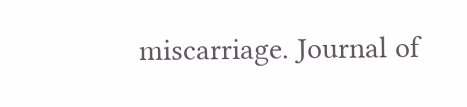miscarriage. Journal of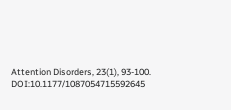Attention Disorders, 23(1), 93-100. DOI:10.1177/1087054715592645